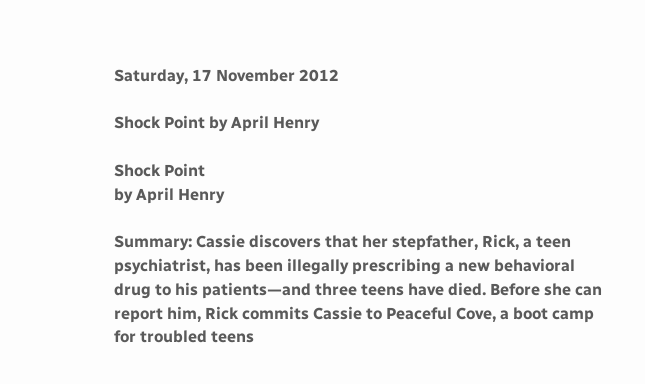Saturday, 17 November 2012

Shock Point by April Henry

Shock Point
by April Henry

Summary: Cassie discovers that her stepfather, Rick, a teen psychiatrist, has been illegally prescribing a new behavioral drug to his patients—and three teens have died. Before she can report him, Rick commits Cassie to Peaceful Cove, a boot camp for troubled teens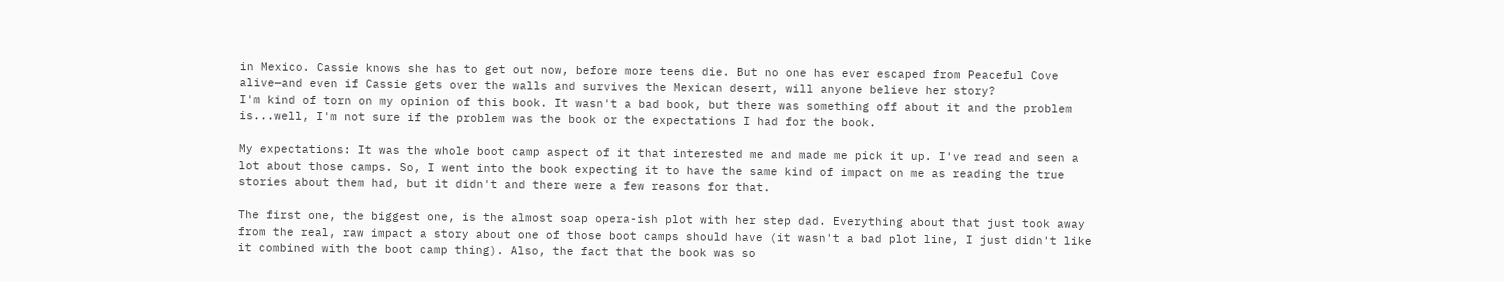in Mexico. Cassie knows she has to get out now, before more teens die. But no one has ever escaped from Peaceful Cove alive—and even if Cassie gets over the walls and survives the Mexican desert, will anyone believe her story?
I'm kind of torn on my opinion of this book. It wasn't a bad book, but there was something off about it and the problem is...well, I'm not sure if the problem was the book or the expectations I had for the book.

My expectations: It was the whole boot camp aspect of it that interested me and made me pick it up. I've read and seen a lot about those camps. So, I went into the book expecting it to have the same kind of impact on me as reading the true stories about them had, but it didn't and there were a few reasons for that.

The first one, the biggest one, is the almost soap opera-ish plot with her step dad. Everything about that just took away from the real, raw impact a story about one of those boot camps should have (it wasn't a bad plot line, I just didn't like it combined with the boot camp thing). Also, the fact that the book was so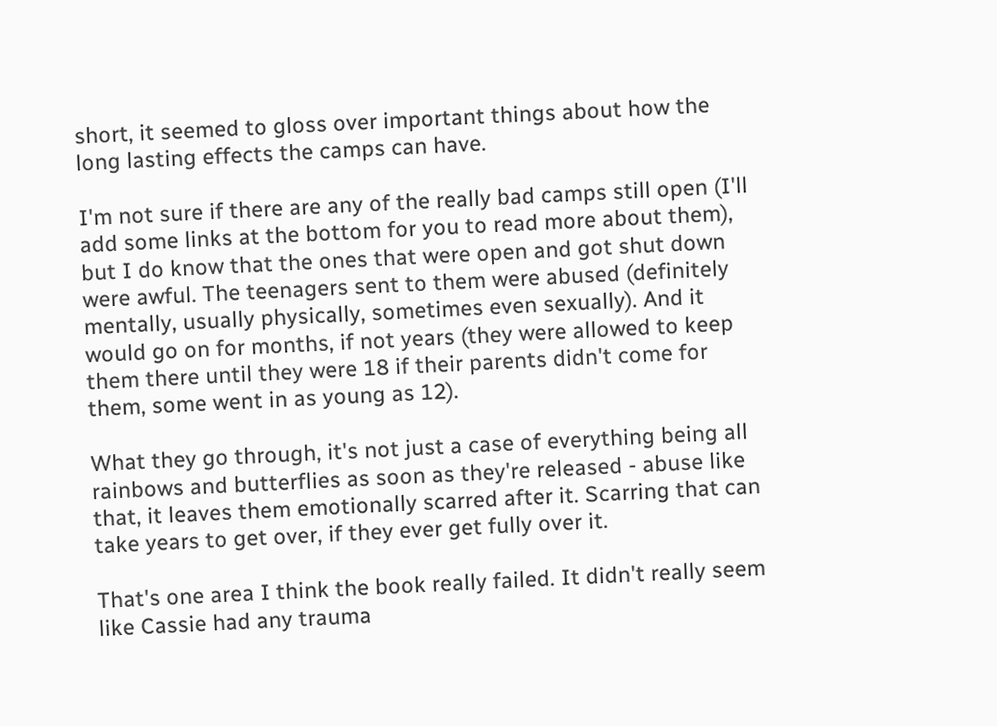short, it seemed to gloss over important things about how the long lasting effects the camps can have.

I'm not sure if there are any of the really bad camps still open (I'll add some links at the bottom for you to read more about them), but I do know that the ones that were open and got shut down were awful. The teenagers sent to them were abused (definitely mentally, usually physically, sometimes even sexually). And it would go on for months, if not years (they were allowed to keep them there until they were 18 if their parents didn't come for them, some went in as young as 12).

What they go through, it's not just a case of everything being all rainbows and butterflies as soon as they're released - abuse like that, it leaves them emotionally scarred after it. Scarring that can take years to get over, if they ever get fully over it.

That's one area I think the book really failed. It didn't really seem like Cassie had any trauma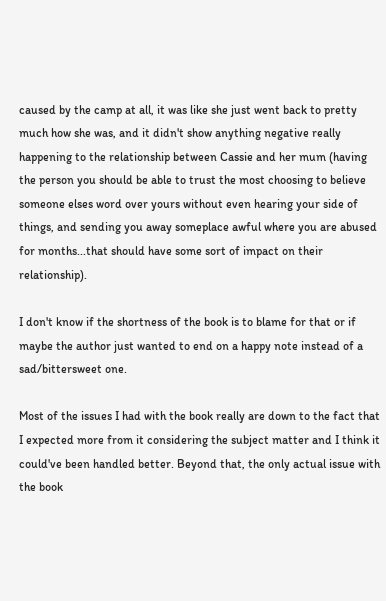caused by the camp at all, it was like she just went back to pretty much how she was, and it didn't show anything negative really happening to the relationship between Cassie and her mum (having the person you should be able to trust the most choosing to believe someone elses word over yours without even hearing your side of things, and sending you away someplace awful where you are abused for months...that should have some sort of impact on their relationship).

I don't know if the shortness of the book is to blame for that or if maybe the author just wanted to end on a happy note instead of a sad/bittersweet one.

Most of the issues I had with the book really are down to the fact that I expected more from it considering the subject matter and I think it could've been handled better. Beyond that, the only actual issue with the book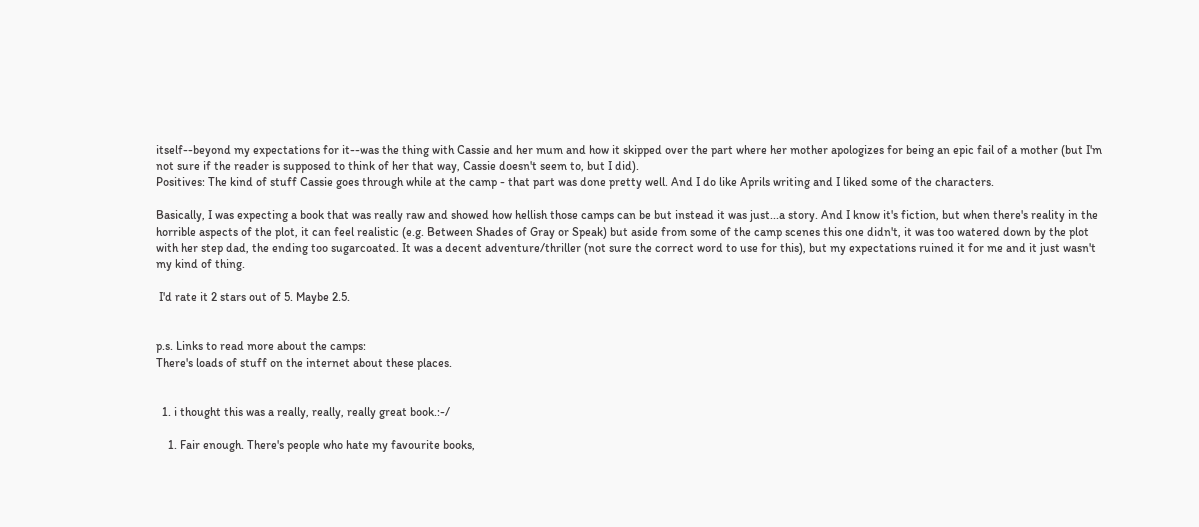itself--beyond my expectations for it--was the thing with Cassie and her mum and how it skipped over the part where her mother apologizes for being an epic fail of a mother (but I'm not sure if the reader is supposed to think of her that way, Cassie doesn't seem to, but I did).
Positives: The kind of stuff Cassie goes through while at the camp - that part was done pretty well. And I do like Aprils writing and I liked some of the characters.

Basically, I was expecting a book that was really raw and showed how hellish those camps can be but instead it was just...a story. And I know it's fiction, but when there's reality in the horrible aspects of the plot, it can feel realistic (e.g. Between Shades of Gray or Speak) but aside from some of the camp scenes this one didn't, it was too watered down by the plot with her step dad, the ending too sugarcoated. It was a decent adventure/thriller (not sure the correct word to use for this), but my expectations ruined it for me and it just wasn't my kind of thing.

 I'd rate it 2 stars out of 5. Maybe 2.5.


p.s. Links to read more about the camps:
There's loads of stuff on the internet about these places.


  1. i thought this was a really, really, really great book.:-/

    1. Fair enough. There's people who hate my favourite books,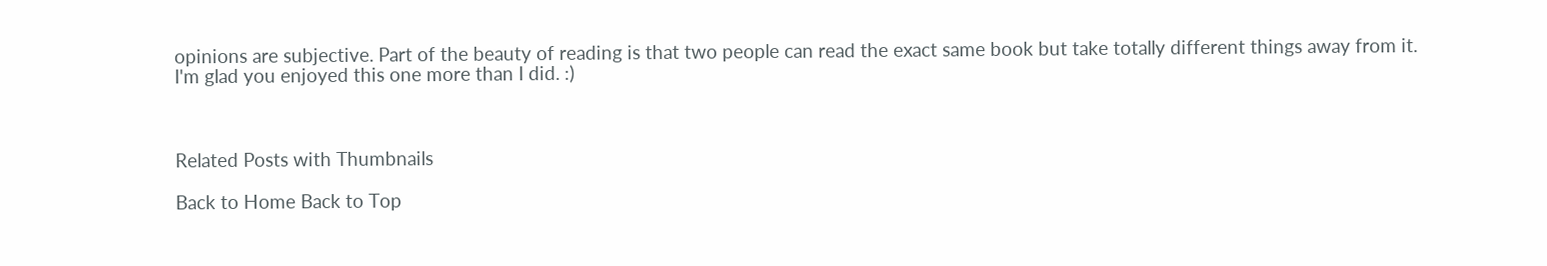opinions are subjective. Part of the beauty of reading is that two people can read the exact same book but take totally different things away from it. I'm glad you enjoyed this one more than I did. :)



Related Posts with Thumbnails

Back to Home Back to Top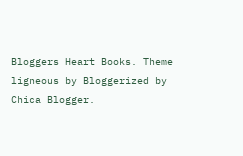Bloggers Heart Books. Theme ligneous by Bloggerized by Chica Blogger.